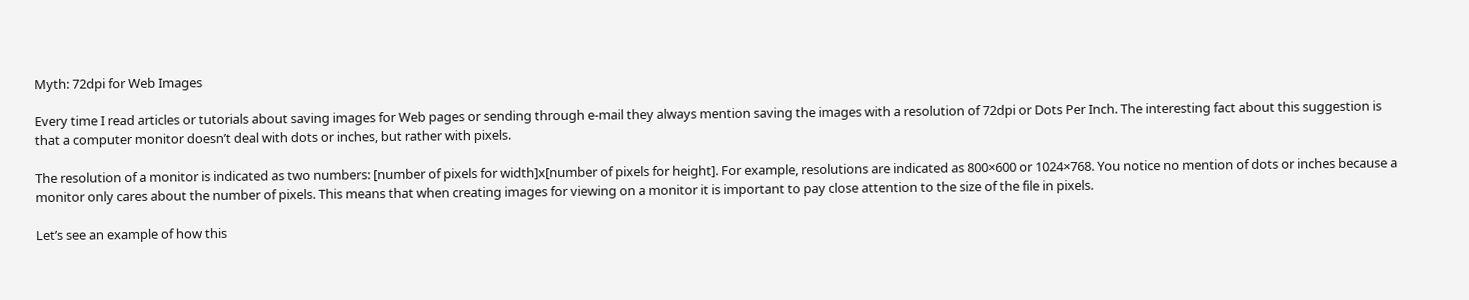Myth: 72dpi for Web Images

Every time I read articles or tutorials about saving images for Web pages or sending through e-mail they always mention saving the images with a resolution of 72dpi or Dots Per Inch. The interesting fact about this suggestion is that a computer monitor doesn’t deal with dots or inches, but rather with pixels.

The resolution of a monitor is indicated as two numbers: [number of pixels for width]x[number of pixels for height]. For example, resolutions are indicated as 800×600 or 1024×768. You notice no mention of dots or inches because a monitor only cares about the number of pixels. This means that when creating images for viewing on a monitor it is important to pay close attention to the size of the file in pixels.

Let’s see an example of how this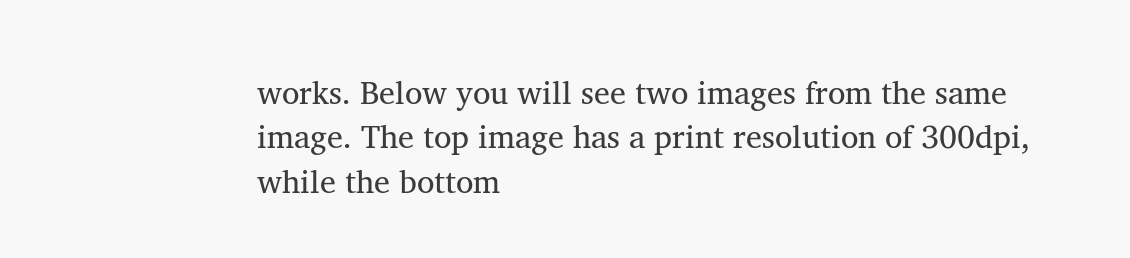works. Below you will see two images from the same image. The top image has a print resolution of 300dpi, while the bottom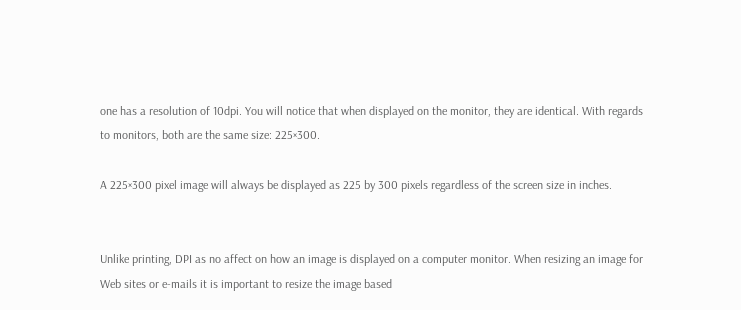one has a resolution of 10dpi. You will notice that when displayed on the monitor, they are identical. With regards to monitors, both are the same size: 225×300.

A 225×300 pixel image will always be displayed as 225 by 300 pixels regardless of the screen size in inches.


Unlike printing, DPI as no affect on how an image is displayed on a computer monitor. When resizing an image for Web sites or e-mails it is important to resize the image based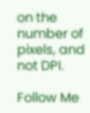on the number of pixels, and not DPI.

Follow Me